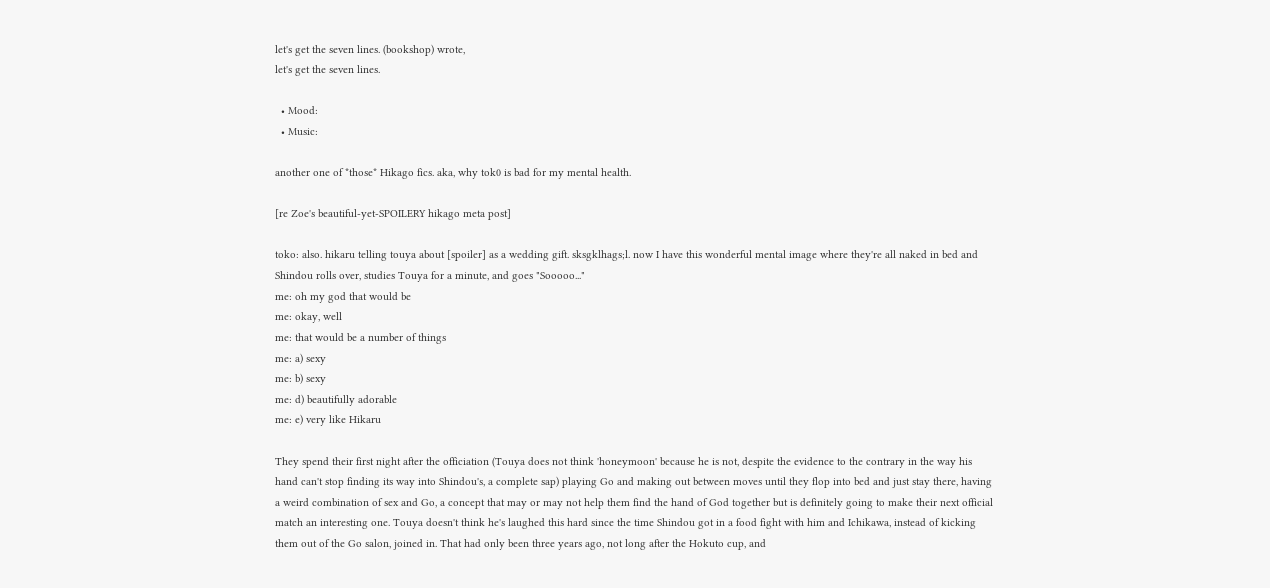let's get the seven lines. (bookshop) wrote,
let's get the seven lines.

  • Mood:
  • Music:

another one of *those* Hikago fics. aka, why tok0 is bad for my mental health.

[re Zoe's beautiful-yet-SPOILERY hikago meta post]

toko: also. hikaru telling touya about [spoiler] as a wedding gift. sksgklhags;l. now I have this wonderful mental image where they're all naked in bed and Shindou rolls over, studies Touya for a minute, and goes "Sooooo..."
me: oh my god that would be
me: okay, well
me: that would be a number of things
me: a) sexy
me: b) sexy
me: d) beautifully adorable
me: e) very like Hikaru

They spend their first night after the officiation (Touya does not think 'honeymoon' because he is not, despite the evidence to the contrary in the way his hand can't stop finding its way into Shindou's, a complete sap) playing Go and making out between moves until they flop into bed and just stay there, having a weird combination of sex and Go, a concept that may or may not help them find the hand of God together but is definitely going to make their next official match an interesting one. Touya doesn't think he's laughed this hard since the time Shindou got in a food fight with him and Ichikawa, instead of kicking them out of the Go salon, joined in. That had only been three years ago, not long after the Hokuto cup, and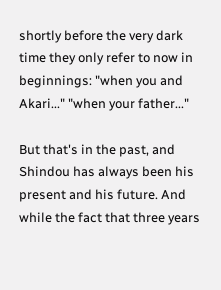shortly before the very dark time they only refer to now in beginnings: "when you and Akari..." "when your father..."

But that's in the past, and Shindou has always been his present and his future. And while the fact that three years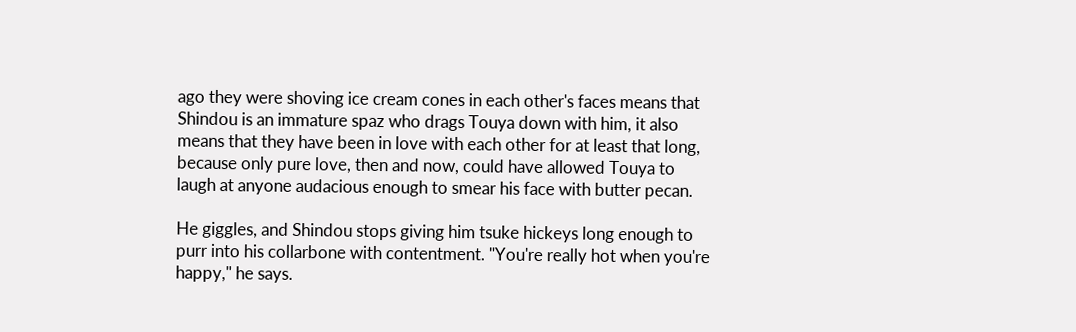ago they were shoving ice cream cones in each other's faces means that Shindou is an immature spaz who drags Touya down with him, it also means that they have been in love with each other for at least that long, because only pure love, then and now, could have allowed Touya to laugh at anyone audacious enough to smear his face with butter pecan.

He giggles, and Shindou stops giving him tsuke hickeys long enough to purr into his collarbone with contentment. "You're really hot when you're happy," he says.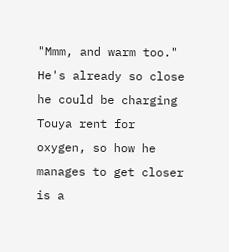"Mmm, and warm too." He's already so close he could be charging Touya rent for oxygen, so how he manages to get closer is a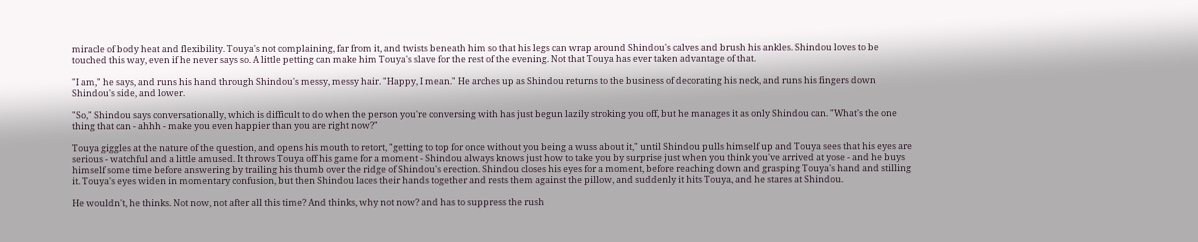miracle of body heat and flexibility. Touya's not complaining, far from it, and twists beneath him so that his legs can wrap around Shindou's calves and brush his ankles. Shindou loves to be touched this way, even if he never says so. A little petting can make him Touya's slave for the rest of the evening. Not that Touya has ever taken advantage of that.

"I am," he says, and runs his hand through Shindou's messy, messy hair. "Happy, I mean." He arches up as Shindou returns to the business of decorating his neck, and runs his fingers down Shindou's side, and lower.

"So," Shindou says conversationally, which is difficult to do when the person you're conversing with has just begun lazily stroking you off, but he manages it as only Shindou can. "What's the one thing that can - ahhh - make you even happier than you are right now?"

Touya giggles at the nature of the question, and opens his mouth to retort, "getting to top for once without you being a wuss about it," until Shindou pulls himself up and Touya sees that his eyes are serious - watchful and a little amused. It throws Touya off his game for a moment - Shindou always knows just how to take you by surprise just when you think you've arrived at yose - and he buys himself some time before answering by trailing his thumb over the ridge of Shindou's erection. Shindou closes his eyes for a moment, before reaching down and grasping Touya's hand and stilling it. Touya's eyes widen in momentary confusion, but then Shindou laces their hands together and rests them against the pillow, and suddenly it hits Touya, and he stares at Shindou.

He wouldn't, he thinks. Not now, not after all this time? And thinks, why not now? and has to suppress the rush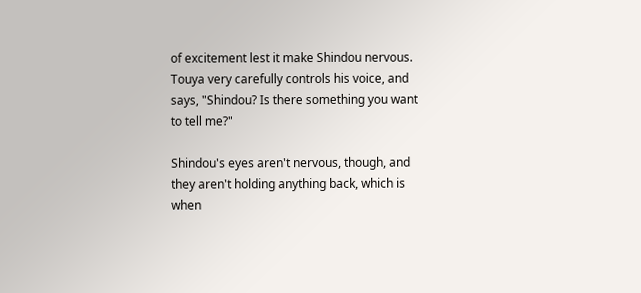of excitement lest it make Shindou nervous. Touya very carefully controls his voice, and says, "Shindou? Is there something you want to tell me?"

Shindou's eyes aren't nervous, though, and they aren't holding anything back, which is when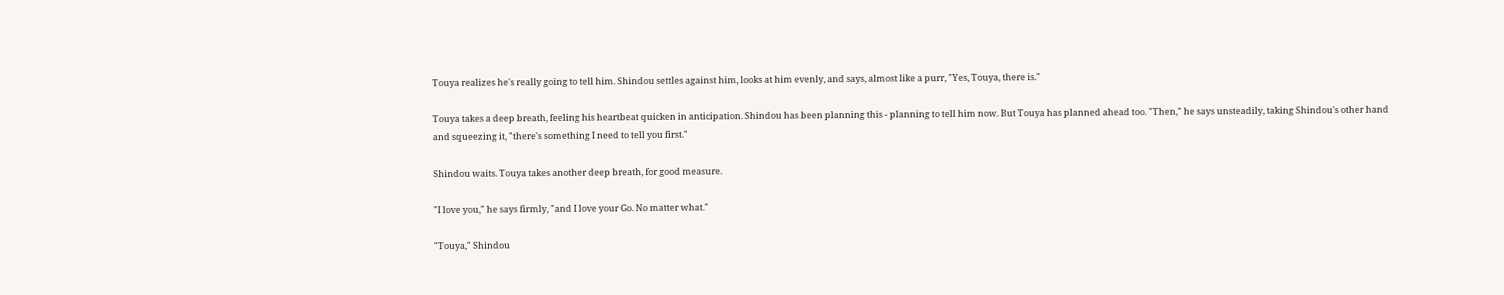Touya realizes he's really going to tell him. Shindou settles against him, looks at him evenly, and says, almost like a purr, "Yes, Touya, there is."

Touya takes a deep breath, feeling his heartbeat quicken in anticipation. Shindou has been planning this - planning to tell him now. But Touya has planned ahead too. "Then," he says unsteadily, taking Shindou's other hand and squeezing it, "there's something I need to tell you first."

Shindou waits. Touya takes another deep breath, for good measure.

"I love you," he says firmly, "and I love your Go. No matter what."

"Touya," Shindou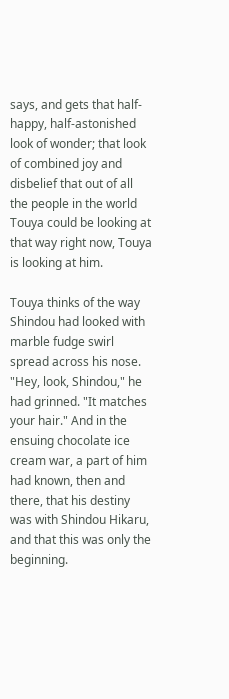says, and gets that half-happy, half-astonished look of wonder; that look of combined joy and disbelief that out of all the people in the world Touya could be looking at that way right now, Touya is looking at him.

Touya thinks of the way Shindou had looked with marble fudge swirl spread across his nose. "Hey, look, Shindou," he had grinned. "It matches your hair." And in the ensuing chocolate ice cream war, a part of him had known, then and there, that his destiny was with Shindou Hikaru, and that this was only the beginning.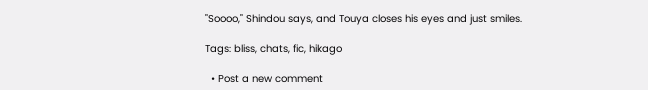"Soooo," Shindou says, and Touya closes his eyes and just smiles.

Tags: bliss, chats, fic, hikago

  • Post a new comment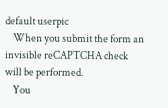default userpic
    When you submit the form an invisible reCAPTCHA check will be performed.
    You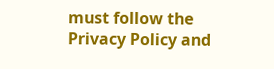must follow the Privacy Policy and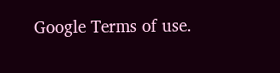Google Terms of use.